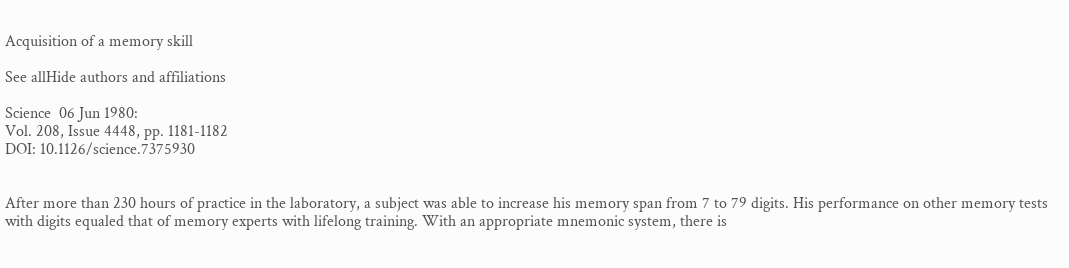Acquisition of a memory skill

See allHide authors and affiliations

Science  06 Jun 1980:
Vol. 208, Issue 4448, pp. 1181-1182
DOI: 10.1126/science.7375930


After more than 230 hours of practice in the laboratory, a subject was able to increase his memory span from 7 to 79 digits. His performance on other memory tests with digits equaled that of memory experts with lifelong training. With an appropriate mnemonic system, there is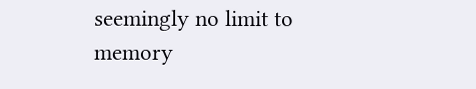seemingly no limit to memory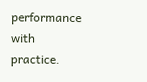performance with practice.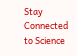Stay Connected to Science